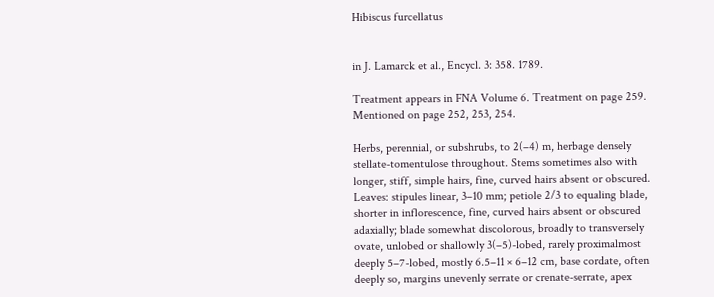Hibiscus furcellatus


in J. Lamarck et al., Encycl. 3: 358. 1789.

Treatment appears in FNA Volume 6. Treatment on page 259. Mentioned on page 252, 253, 254.

Herbs, perennial, or subshrubs, to 2(–4) m, herbage densely stellate-tomentulose throughout. Stems sometimes also with longer, stiff, simple hairs, fine, curved hairs absent or obscured. Leaves: stipules linear, 3–10 mm; petiole 2/3 to equaling blade, shorter in inflorescence, fine, curved hairs absent or obscured adaxially; blade somewhat discolorous, broadly to transversely ovate, unlobed or shallowly 3(–5)-lobed, rarely proximalmost deeply 5–7-lobed, mostly 6.5–11 × 6–12 cm, base cordate, often deeply so, margins unevenly serrate or crenate-serrate, apex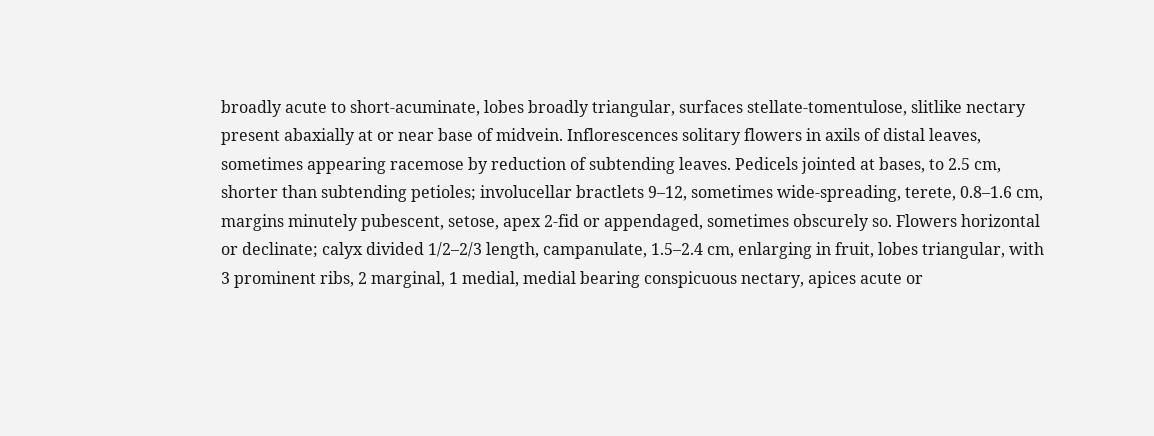broadly acute to short-acuminate, lobes broadly triangular, surfaces stellate-tomentulose, slitlike nectary present abaxially at or near base of midvein. Inflorescences solitary flowers in axils of distal leaves, sometimes appearing racemose by reduction of subtending leaves. Pedicels jointed at bases, to 2.5 cm, shorter than subtending petioles; involucellar bractlets 9–12, sometimes wide-spreading, terete, 0.8–1.6 cm, margins minutely pubescent, setose, apex 2-fid or appendaged, sometimes obscurely so. Flowers horizontal or declinate; calyx divided 1/2–2/3 length, campanulate, 1.5–2.4 cm, enlarging in fruit, lobes triangular, with 3 prominent ribs, 2 marginal, 1 medial, medial bearing conspicuous nectary, apices acute or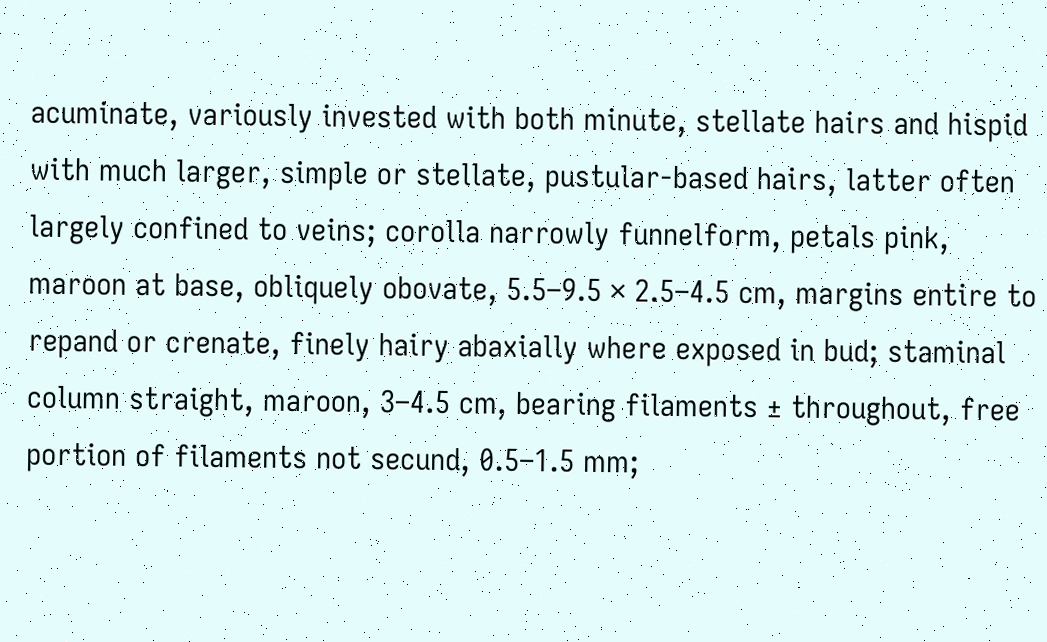acuminate, variously invested with both minute, stellate hairs and hispid with much larger, simple or stellate, pustular-based hairs, latter often largely confined to veins; corolla narrowly funnelform, petals pink, maroon at base, obliquely obovate, 5.5–9.5 × 2.5–4.5 cm, margins entire to repand or crenate, finely hairy abaxially where exposed in bud; staminal column straight, maroon, 3–4.5 cm, bearing filaments ± throughout, free portion of filaments not secund, 0.5–1.5 mm;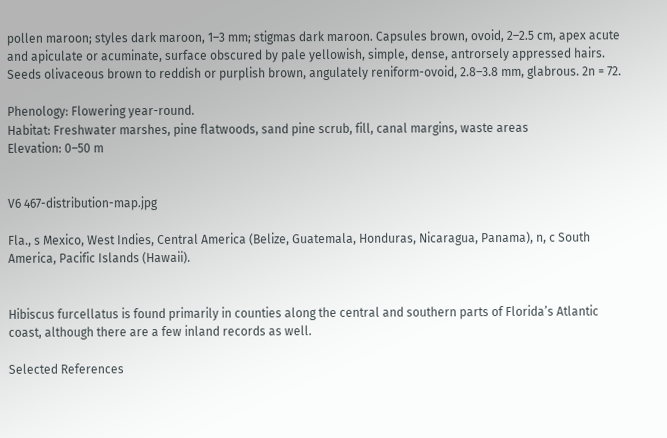pollen maroon; styles dark maroon, 1–3 mm; stigmas dark maroon. Capsules brown, ovoid, 2–2.5 cm, apex acute and apiculate or acuminate, surface obscured by pale yellowish, simple, dense, antrorsely appressed hairs. Seeds olivaceous brown to reddish or purplish brown, angulately reniform-ovoid, 2.8–3.8 mm, glabrous. 2n = 72.

Phenology: Flowering year-round.
Habitat: Freshwater marshes, pine flatwoods, sand pine scrub, fill, canal margins, waste areas
Elevation: 0–50 m


V6 467-distribution-map.jpg

Fla., s Mexico, West Indies, Central America (Belize, Guatemala, Honduras, Nicaragua, Panama), n, c South America, Pacific Islands (Hawaii).


Hibiscus furcellatus is found primarily in counties along the central and southern parts of Florida’s Atlantic coast, although there are a few inland records as well.

Selected References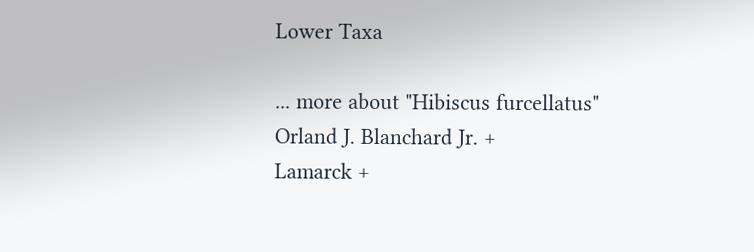Lower Taxa

... more about "Hibiscus furcellatus"
Orland J. Blanchard Jr. +
Lamarck +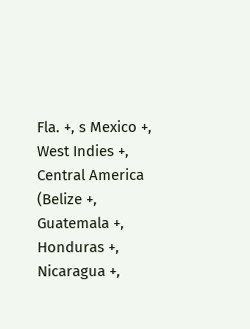Fla. +, s Mexico +, West Indies +, Central America (Belize +, Guatemala +, Honduras +, Nicaragua +,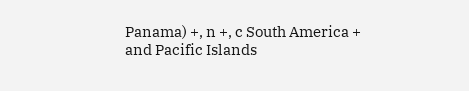Panama) +, n +, c South America +  and Pacific Islands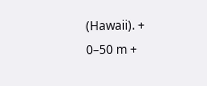(Hawaii). +
0–50 m +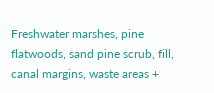Freshwater marshes, pine flatwoods, sand pine scrub, fill, canal margins, waste areas +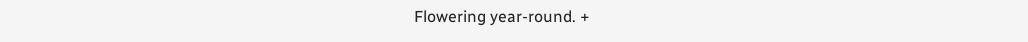Flowering year-round. +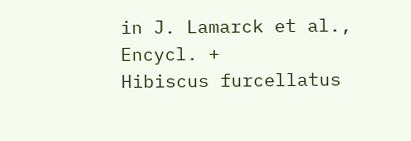in J. Lamarck et al., Encycl. +
Hibiscus furcellatus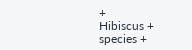+
Hibiscus +
species +